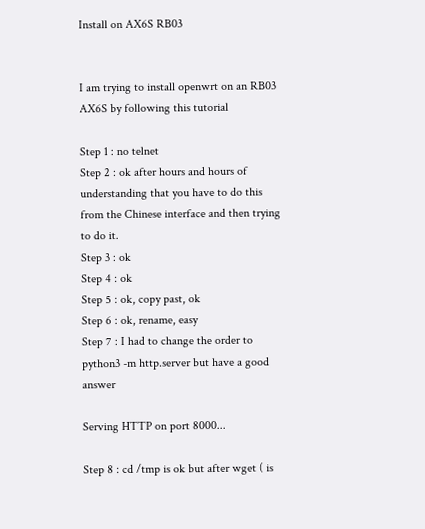Install on AX6S RB03


I am trying to install openwrt on an RB03 AX6S by following this tutorial

Step 1 : no telnet
Step 2 : ok after hours and hours of understanding that you have to do this from the Chinese interface and then trying to do it.
Step 3 : ok
Step 4 : ok
Step 5 : ok, copy past, ok
Step 6 : ok, rename, easy
Step 7 : I had to change the order to python3 -m http.server but have a good answer

Serving HTTP on port 8000...

Step 8 : cd /tmp is ok but after wget ( is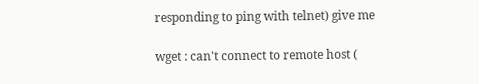responding to ping with telnet) give me

wget : can't connect to remote host (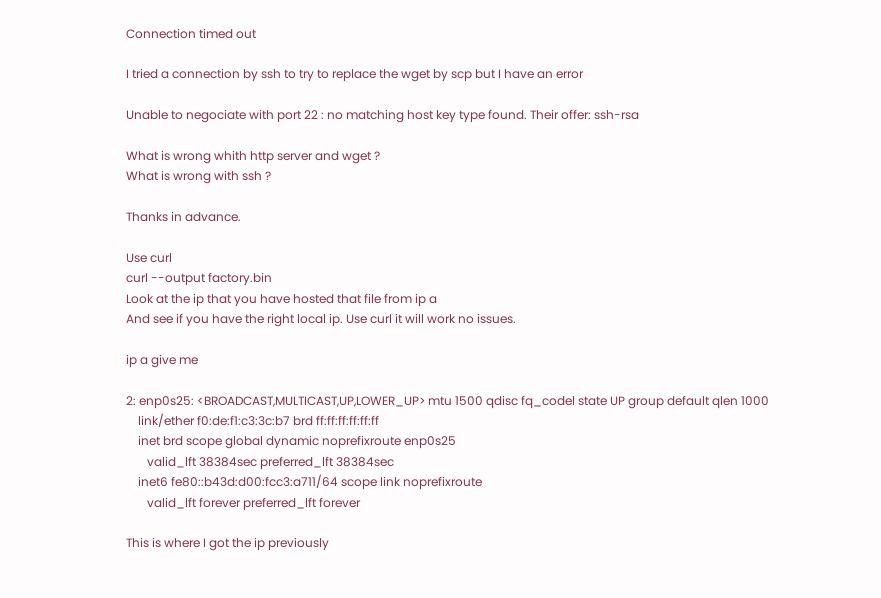Connection timed out

I tried a connection by ssh to try to replace the wget by scp but I have an error

Unable to negociate with port 22 : no matching host key type found. Their offer: ssh-rsa

What is wrong whith http server and wget ?
What is wrong with ssh ?

Thanks in advance.

Use curl
curl --output factory.bin
Look at the ip that you have hosted that file from ip a
And see if you have the right local ip. Use curl it will work no issues.

ip a give me

2: enp0s25: <BROADCAST,MULTICAST,UP,LOWER_UP> mtu 1500 qdisc fq_codel state UP group default qlen 1000
    link/ether f0:de:f1:c3:3c:b7 brd ff:ff:ff:ff:ff:ff
    inet brd scope global dynamic noprefixroute enp0s25
       valid_lft 38384sec preferred_lft 38384sec
    inet6 fe80::b43d:d00:fcc3:a711/64 scope link noprefixroute
       valid_lft forever preferred_lft forever

This is where I got the ip previously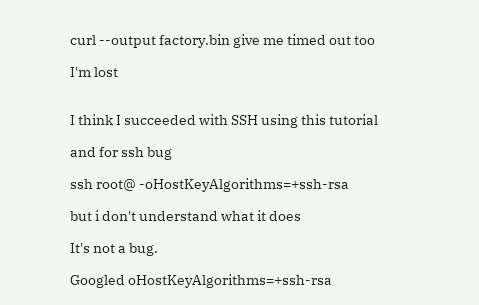curl --output factory.bin give me timed out too

I'm lost


I think I succeeded with SSH using this tutorial

and for ssh bug

ssh root@ -oHostKeyAlgorithms=+ssh-rsa

but i don't understand what it does

It's not a bug.

Googled oHostKeyAlgorithms=+ssh-rsa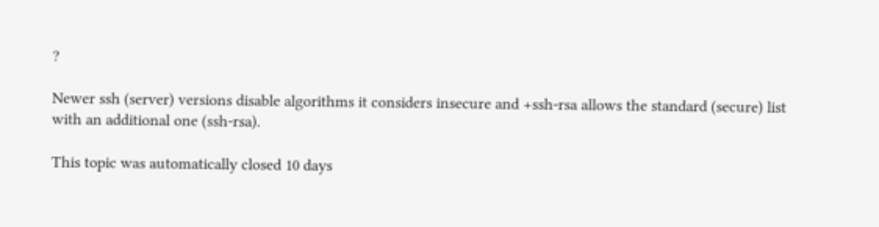?

Newer ssh (server) versions disable algorithms it considers insecure and +ssh-rsa allows the standard (secure) list with an additional one (ssh-rsa).

This topic was automatically closed 10 days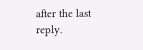after the last reply.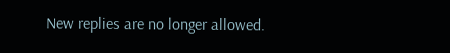New replies are no longer allowed.